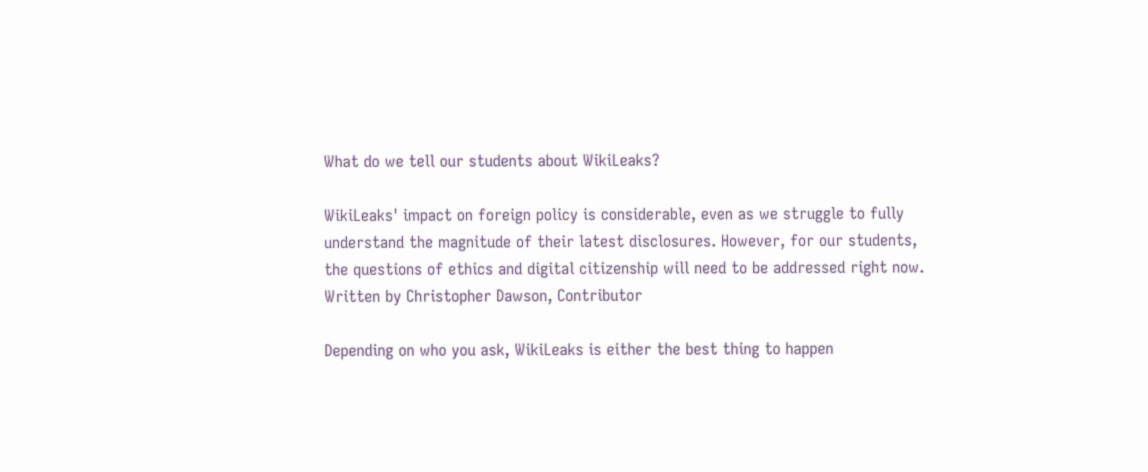What do we tell our students about WikiLeaks?

WikiLeaks' impact on foreign policy is considerable, even as we struggle to fully understand the magnitude of their latest disclosures. However, for our students, the questions of ethics and digital citizenship will need to be addressed right now.
Written by Christopher Dawson, Contributor

Depending on who you ask, WikiLeaks is either the best thing to happen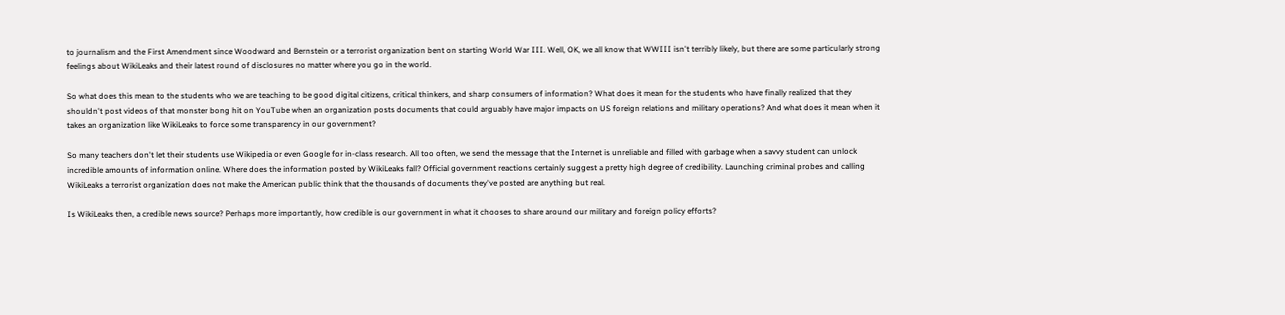to journalism and the First Amendment since Woodward and Bernstein or a terrorist organization bent on starting World War III. Well, OK, we all know that WWIII isn't terribly likely, but there are some particularly strong feelings about WikiLeaks and their latest round of disclosures no matter where you go in the world.

So what does this mean to the students who we are teaching to be good digital citizens, critical thinkers, and sharp consumers of information? What does it mean for the students who have finally realized that they shouldn't post videos of that monster bong hit on YouTube when an organization posts documents that could arguably have major impacts on US foreign relations and military operations? And what does it mean when it takes an organization like WikiLeaks to force some transparency in our government?

So many teachers don't let their students use Wikipedia or even Google for in-class research. All too often, we send the message that the Internet is unreliable and filled with garbage when a savvy student can unlock incredible amounts of information online. Where does the information posted by WikiLeaks fall? Official government reactions certainly suggest a pretty high degree of credibility. Launching criminal probes and calling WikiLeaks a terrorist organization does not make the American public think that the thousands of documents they've posted are anything but real.

Is WikiLeaks then, a credible news source? Perhaps more importantly, how credible is our government in what it chooses to share around our military and foreign policy efforts?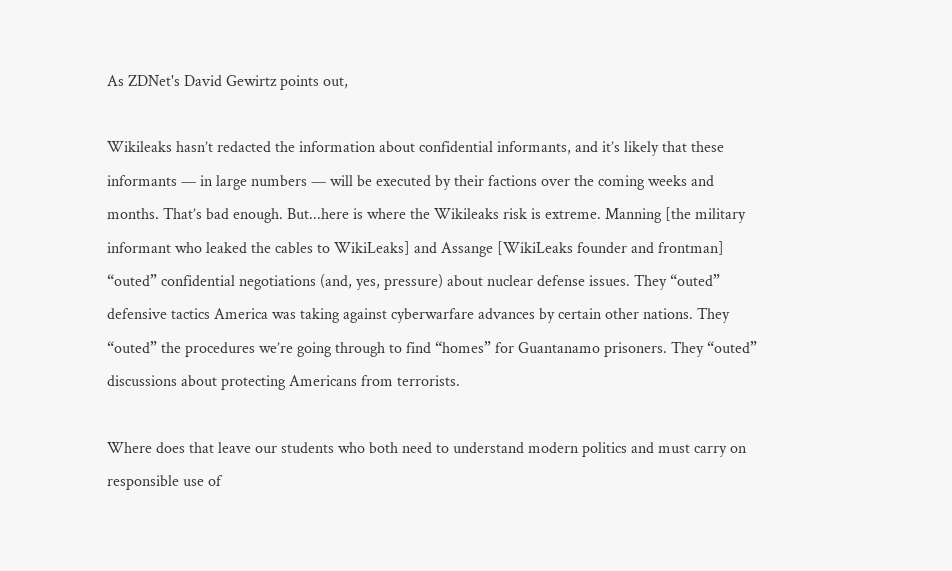As ZDNet's David Gewirtz points out,

Wikileaks hasn’t redacted the information about confidential informants, and it’s likely that these informants — in large numbers — will be executed by their factions over the coming weeks and months. That’s bad enough. But...here is where the Wikileaks risk is extreme. Manning [the military informant who leaked the cables to WikiLeaks] and Assange [WikiLeaks founder and frontman] “outed” confidential negotiations (and, yes, pressure) about nuclear defense issues. They “outed” defensive tactics America was taking against cyberwarfare advances by certain other nations. They “outed” the procedures we’re going through to find “homes” for Guantanamo prisoners. They “outed” discussions about protecting Americans from terrorists.

Where does that leave our students who both need to understand modern politics and must carry on responsible use of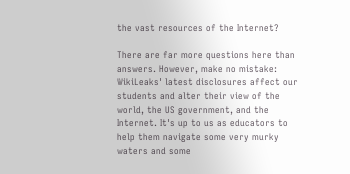the vast resources of the Internet?

There are far more questions here than answers. However, make no mistake: WikiLeaks' latest disclosures affect our students and alter their view of the world, the US government, and the Internet. It's up to us as educators to help them navigate some very murky waters and some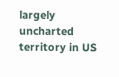largely uncharted territory in US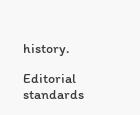history.

Editorial standards